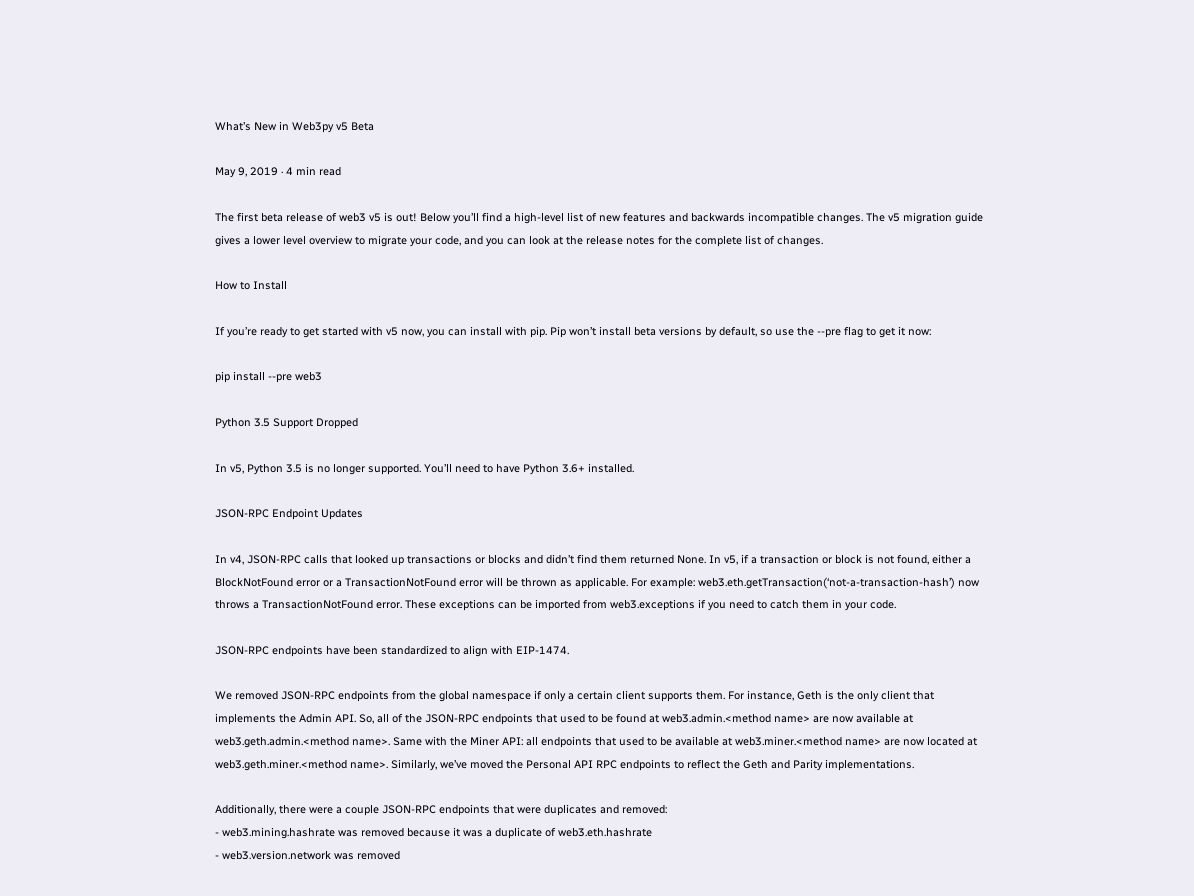What’s New in Web3py v5 Beta

May 9, 2019 · 4 min read

The first beta release of web3 v5 is out! Below you’ll find a high-level list of new features and backwards incompatible changes. The v5 migration guide gives a lower level overview to migrate your code, and you can look at the release notes for the complete list of changes.

How to Install

If you’re ready to get started with v5 now, you can install with pip. Pip won’t install beta versions by default, so use the --pre flag to get it now:

pip install --pre web3

Python 3.5 Support Dropped

In v5, Python 3.5 is no longer supported. You’ll need to have Python 3.6+ installed.

JSON-RPC Endpoint Updates

In v4, JSON-RPC calls that looked up transactions or blocks and didn’t find them returned None. In v5, if a transaction or block is not found, either a BlockNotFound error or a TransactionNotFound error will be thrown as applicable. For example: web3.eth.getTransaction(‘not-a-transaction-hash’) now throws a TransactionNotFound error. These exceptions can be imported from web3.exceptions if you need to catch them in your code.

JSON-RPC endpoints have been standardized to align with EIP-1474.

We removed JSON-RPC endpoints from the global namespace if only a certain client supports them. For instance, Geth is the only client that implements the Admin API. So, all of the JSON-RPC endpoints that used to be found at web3.admin.<method name> are now available at web3.geth.admin.<method name>. Same with the Miner API: all endpoints that used to be available at web3.miner.<method name> are now located at web3.geth.miner.<method name>. Similarly, we’ve moved the Personal API RPC endpoints to reflect the Geth and Parity implementations.

Additionally, there were a couple JSON-RPC endpoints that were duplicates and removed:
- web3.mining.hashrate was removed because it was a duplicate of web3.eth.hashrate
- web3.version.network was removed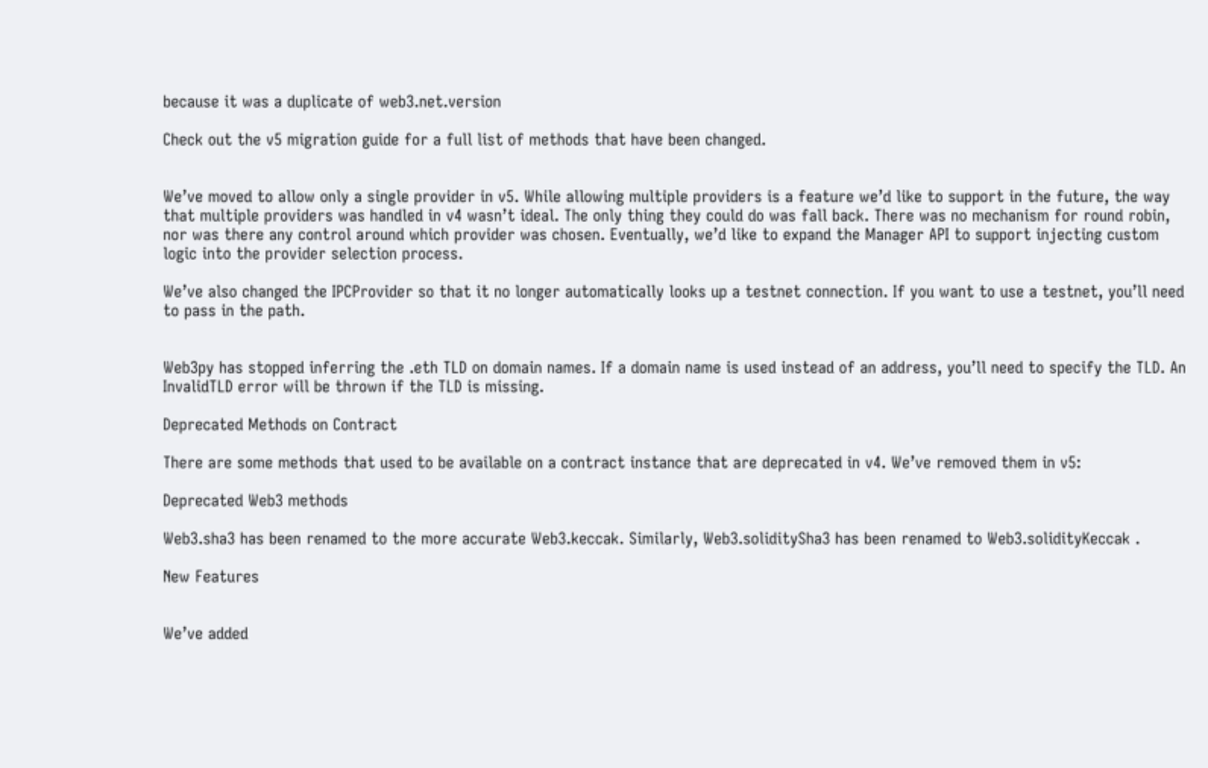because it was a duplicate of web3.net.version

Check out the v5 migration guide for a full list of methods that have been changed.


We’ve moved to allow only a single provider in v5. While allowing multiple providers is a feature we’d like to support in the future, the way that multiple providers was handled in v4 wasn’t ideal. The only thing they could do was fall back. There was no mechanism for round robin, nor was there any control around which provider was chosen. Eventually, we’d like to expand the Manager API to support injecting custom logic into the provider selection process.

We’ve also changed the IPCProvider so that it no longer automatically looks up a testnet connection. If you want to use a testnet, you’ll need to pass in the path.


Web3py has stopped inferring the .eth TLD on domain names. If a domain name is used instead of an address, you’ll need to specify the TLD. An InvalidTLD error will be thrown if the TLD is missing.

Deprecated Methods on Contract

There are some methods that used to be available on a contract instance that are deprecated in v4. We’ve removed them in v5:

Deprecated Web3 methods

Web3.sha3 has been renamed to the more accurate Web3.keccak. Similarly, Web3.soliditySha3 has been renamed to Web3.solidityKeccak .

New Features


We’ve added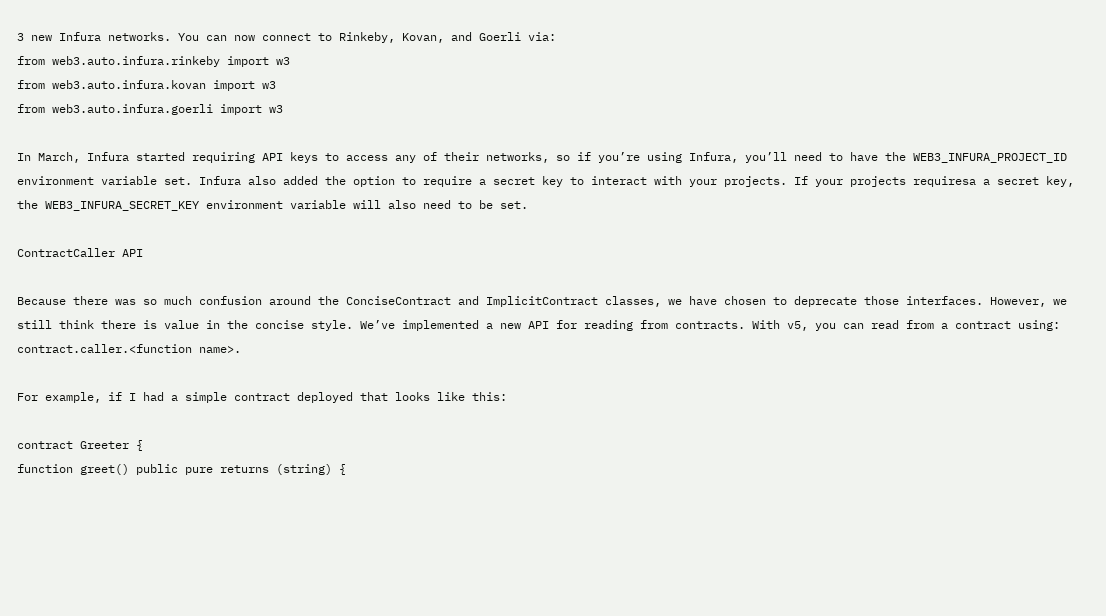3 new Infura networks. You can now connect to Rinkeby, Kovan, and Goerli via:
from web3.auto.infura.rinkeby import w3
from web3.auto.infura.kovan import w3
from web3.auto.infura.goerli import w3

In March, Infura started requiring API keys to access any of their networks, so if you’re using Infura, you’ll need to have the WEB3_INFURA_PROJECT_ID environment variable set. Infura also added the option to require a secret key to interact with your projects. If your projects requiresa a secret key, the WEB3_INFURA_SECRET_KEY environment variable will also need to be set.

ContractCaller API

Because there was so much confusion around the ConciseContract and ImplicitContract classes, we have chosen to deprecate those interfaces. However, we still think there is value in the concise style. We’ve implemented a new API for reading from contracts. With v5, you can read from a contract using: contract.caller.<function name>.

For example, if I had a simple contract deployed that looks like this:

contract Greeter {
function greet() public pure returns (string) {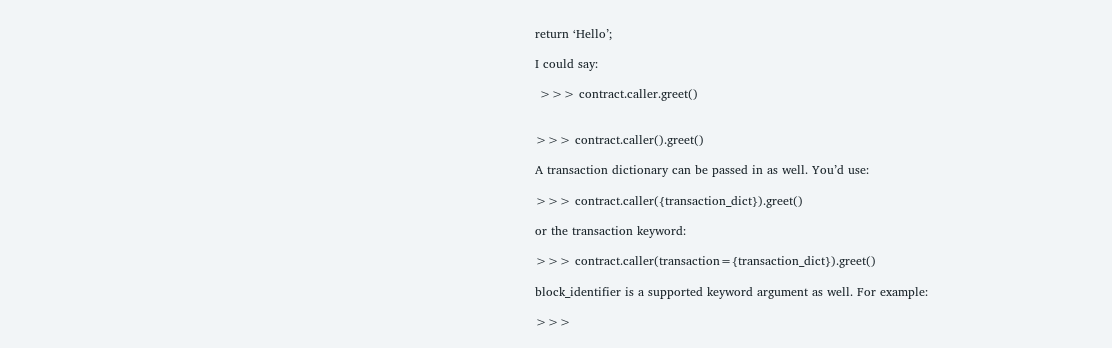return ‘Hello’;

I could say:

 >>> contract.caller.greet()


>>> contract.caller().greet()

A transaction dictionary can be passed in as well. You’d use:

>>> contract.caller({transaction_dict}).greet()

or the transaction keyword:

>>> contract.caller(transaction={transaction_dict}).greet()

block_identifier is a supported keyword argument as well. For example:

>>>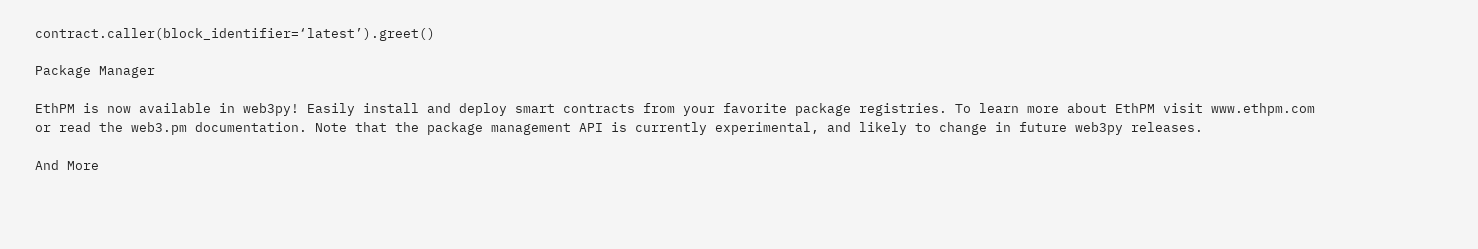contract.caller(block_identifier=‘latest’).greet()

Package Manager

EthPM is now available in web3py! Easily install and deploy smart contracts from your favorite package registries. To learn more about EthPM visit www.ethpm.com or read the web3.pm documentation. Note that the package management API is currently experimental, and likely to change in future web3py releases.

And More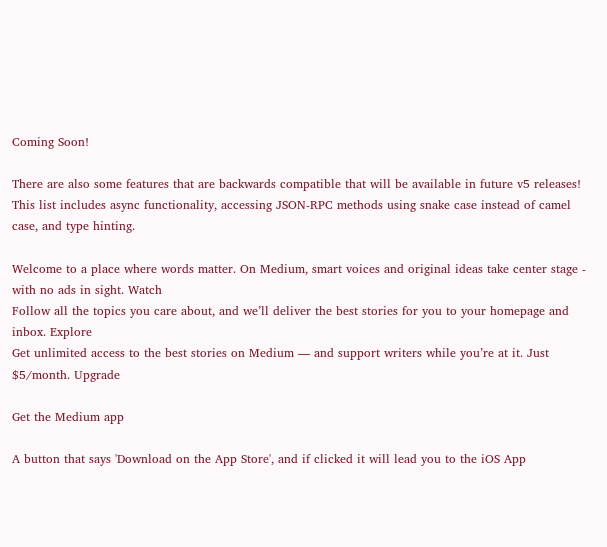Coming Soon!

There are also some features that are backwards compatible that will be available in future v5 releases! This list includes async functionality, accessing JSON-RPC methods using snake case instead of camel case, and type hinting.

Welcome to a place where words matter. On Medium, smart voices and original ideas take center stage - with no ads in sight. Watch
Follow all the topics you care about, and we’ll deliver the best stories for you to your homepage and inbox. Explore
Get unlimited access to the best stories on Medium — and support writers while you’re at it. Just $5/month. Upgrade

Get the Medium app

A button that says 'Download on the App Store', and if clicked it will lead you to the iOS App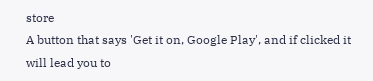store
A button that says 'Get it on, Google Play', and if clicked it will lead you to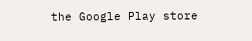the Google Play store